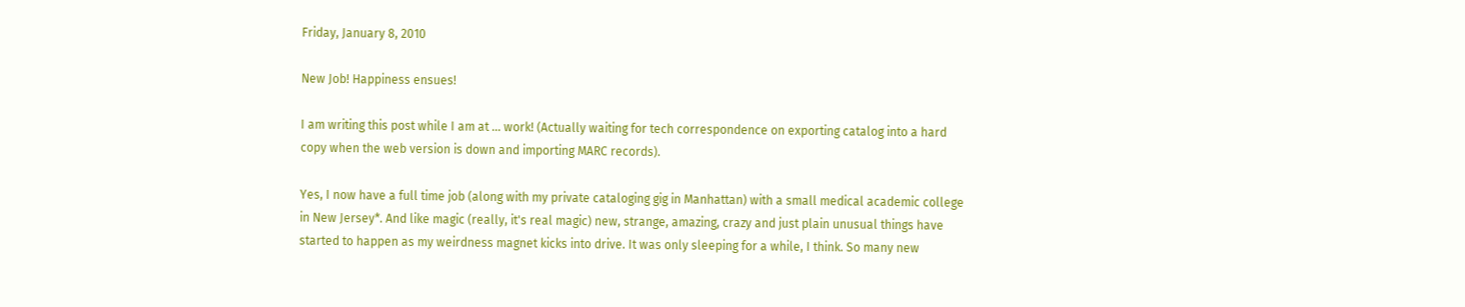Friday, January 8, 2010

New Job! Happiness ensues!

I am writing this post while I am at ... work! (Actually waiting for tech correspondence on exporting catalog into a hard copy when the web version is down and importing MARC records).

Yes, I now have a full time job (along with my private cataloging gig in Manhattan) with a small medical academic college in New Jersey*. And like magic (really, it's real magic) new, strange, amazing, crazy and just plain unusual things have started to happen as my weirdness magnet kicks into drive. It was only sleeping for a while, I think. So many new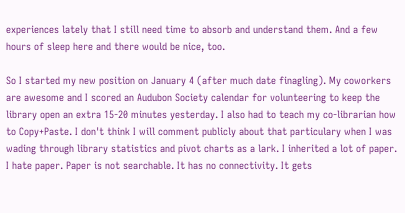experiences lately that I still need time to absorb and understand them. And a few hours of sleep here and there would be nice, too.

So I started my new position on January 4 (after much date finagling). My coworkers are awesome and I scored an Audubon Society calendar for volunteering to keep the library open an extra 15-20 minutes yesterday. I also had to teach my co-librarian how to Copy+Paste. I don't think I will comment publicly about that particulary when I was wading through library statistics and pivot charts as a lark. I inherited a lot of paper. I hate paper. Paper is not searchable. It has no connectivity. It gets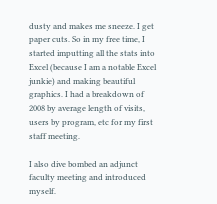dusty and makes me sneeze. I get paper cuts. So in my free time, I started imputting all the stats into Excel (because I am a notable Excel junkie) and making beautiful graphics. I had a breakdown of 2008 by average length of visits, users by program, etc for my first staff meeting.

I also dive bombed an adjunct faculty meeting and introduced myself.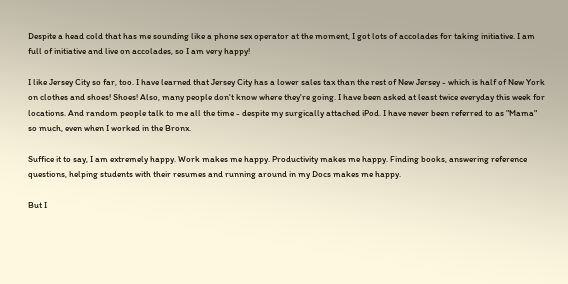Despite a head cold that has me sounding like a phone sex operator at the moment, I got lots of accolades for taking initiative. I am full of initiative and live on accolades, so I am very happy!

I like Jersey City so far, too. I have learned that Jersey City has a lower sales tax than the rest of New Jersey - which is half of New York on clothes and shoes! Shoes! Also, many people don't know where they're going. I have been asked at least twice everyday this week for locations. And random people talk to me all the time - despite my surgically attached iPod. I have never been referred to as "Mama" so much, even when I worked in the Bronx.

Suffice it to say, I am extremely happy. Work makes me happy. Productivity makes me happy. Finding books, answering reference questions, helping students with their resumes and running around in my Docs makes me happy.

But I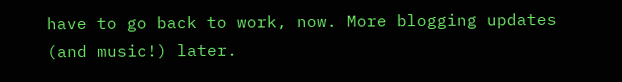have to go back to work, now. More blogging updates (and music!) later.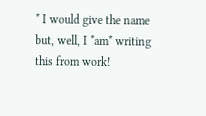* I would give the name but, well, I *am* writing this from work!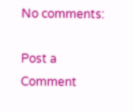No comments:

Post a Comment